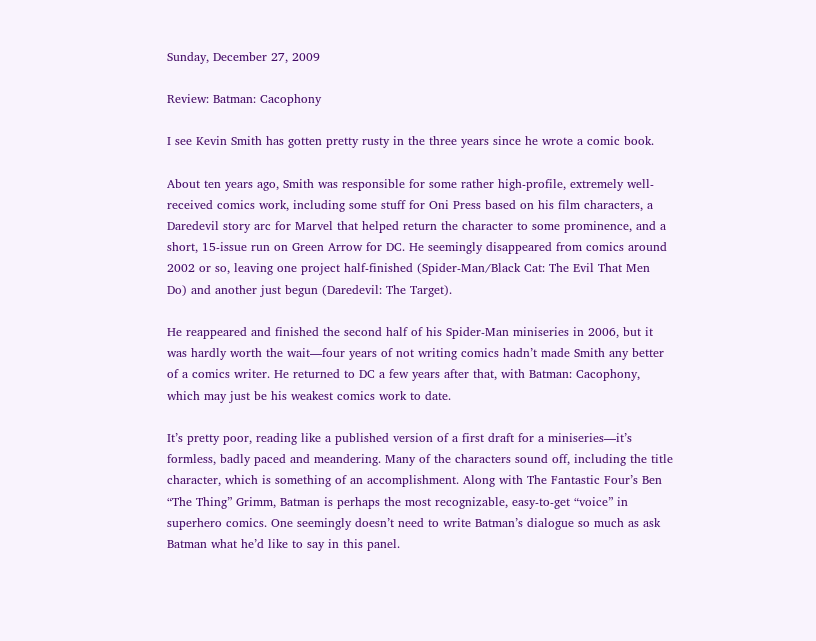Sunday, December 27, 2009

Review: Batman: Cacophony

I see Kevin Smith has gotten pretty rusty in the three years since he wrote a comic book.

About ten years ago, Smith was responsible for some rather high-profile, extremely well-received comics work, including some stuff for Oni Press based on his film characters, a Daredevil story arc for Marvel that helped return the character to some prominence, and a short, 15-issue run on Green Arrow for DC. He seemingly disappeared from comics around 2002 or so, leaving one project half-finished (Spider-Man/Black Cat: The Evil That Men Do) and another just begun (Daredevil: The Target).

He reappeared and finished the second half of his Spider-Man miniseries in 2006, but it was hardly worth the wait—four years of not writing comics hadn’t made Smith any better of a comics writer. He returned to DC a few years after that, with Batman: Cacophony, which may just be his weakest comics work to date.

It’s pretty poor, reading like a published version of a first draft for a miniseries—it’s formless, badly paced and meandering. Many of the characters sound off, including the title character, which is something of an accomplishment. Along with The Fantastic Four’s Ben “The Thing” Grimm, Batman is perhaps the most recognizable, easy-to-get “voice” in superhero comics. One seemingly doesn’t need to write Batman’s dialogue so much as ask Batman what he’d like to say in this panel.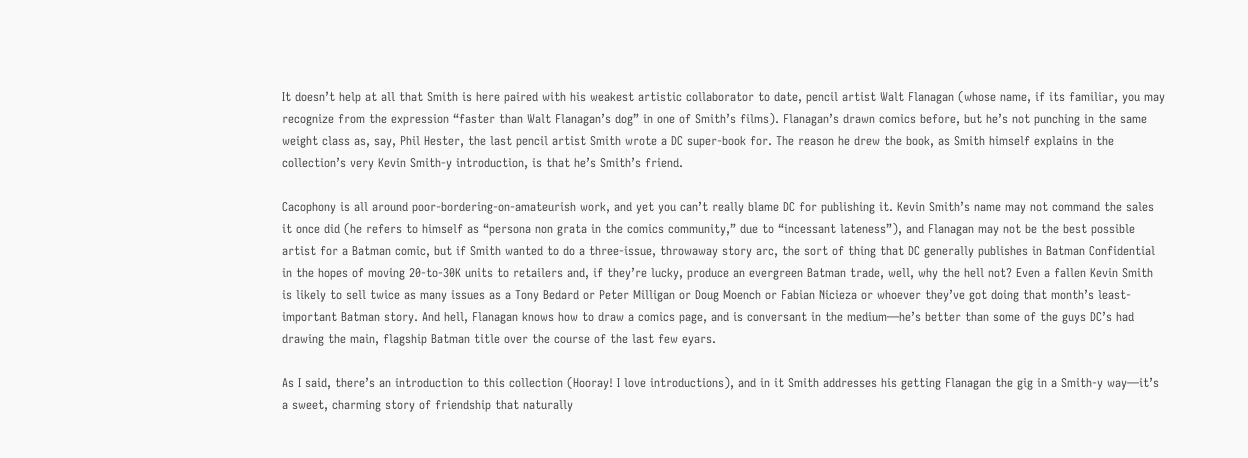It doesn’t help at all that Smith is here paired with his weakest artistic collaborator to date, pencil artist Walt Flanagan (whose name, if its familiar, you may recognize from the expression “faster than Walt Flanagan’s dog” in one of Smith’s films). Flanagan’s drawn comics before, but he’s not punching in the same weight class as, say, Phil Hester, the last pencil artist Smith wrote a DC super-book for. The reason he drew the book, as Smith himself explains in the collection’s very Kevin Smith-y introduction, is that he’s Smith’s friend.

Cacophony is all around poor-bordering-on-amateurish work, and yet you can’t really blame DC for publishing it. Kevin Smith’s name may not command the sales it once did (he refers to himself as “persona non grata in the comics community,” due to “incessant lateness”), and Flanagan may not be the best possible artist for a Batman comic, but if Smith wanted to do a three-issue, throwaway story arc, the sort of thing that DC generally publishes in Batman Confidential in the hopes of moving 20-to-30K units to retailers and, if they’re lucky, produce an evergreen Batman trade, well, why the hell not? Even a fallen Kevin Smith is likely to sell twice as many issues as a Tony Bedard or Peter Milligan or Doug Moench or Fabian Nicieza or whoever they’ve got doing that month’s least-important Batman story. And hell, Flanagan knows how to draw a comics page, and is conversant in the medium—he’s better than some of the guys DC’s had drawing the main, flagship Batman title over the course of the last few eyars.

As I said, there’s an introduction to this collection (Hooray! I love introductions), and in it Smith addresses his getting Flanagan the gig in a Smith-y way—it’s a sweet, charming story of friendship that naturally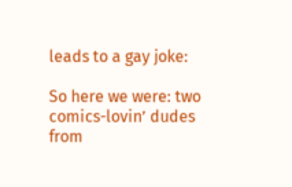leads to a gay joke:

So here we were: two comics-lovin’ dudes from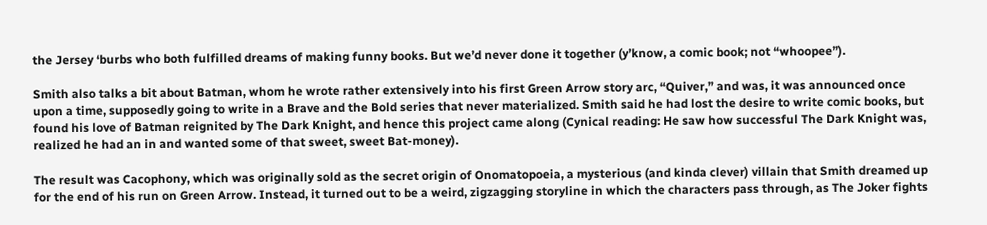the Jersey ‘burbs who both fulfilled dreams of making funny books. But we’d never done it together (y’know, a comic book; not “whoopee”).

Smith also talks a bit about Batman, whom he wrote rather extensively into his first Green Arrow story arc, “Quiver,” and was, it was announced once upon a time, supposedly going to write in a Brave and the Bold series that never materialized. Smith said he had lost the desire to write comic books, but found his love of Batman reignited by The Dark Knight, and hence this project came along (Cynical reading: He saw how successful The Dark Knight was, realized he had an in and wanted some of that sweet, sweet Bat-money).

The result was Cacophony, which was originally sold as the secret origin of Onomatopoeia, a mysterious (and kinda clever) villain that Smith dreamed up for the end of his run on Green Arrow. Instead, it turned out to be a weird, zigzagging storyline in which the characters pass through, as The Joker fights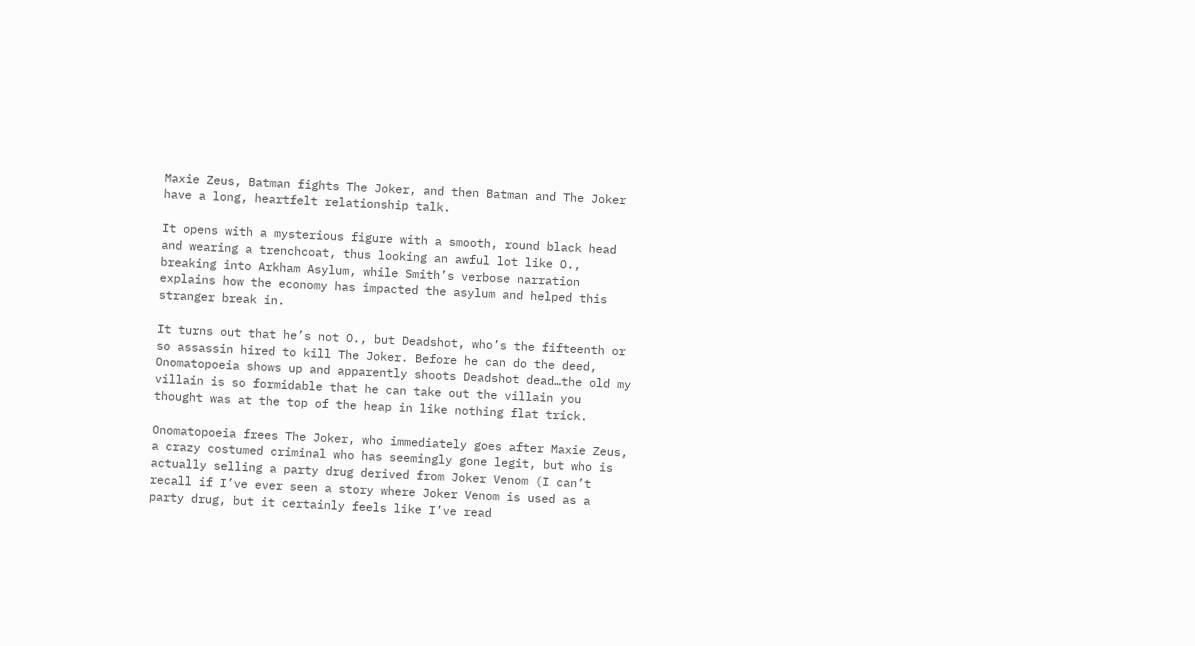Maxie Zeus, Batman fights The Joker, and then Batman and The Joker have a long, heartfelt relationship talk.

It opens with a mysterious figure with a smooth, round black head and wearing a trenchcoat, thus looking an awful lot like O., breaking into Arkham Asylum, while Smith’s verbose narration explains how the economy has impacted the asylum and helped this stranger break in.

It turns out that he’s not O., but Deadshot, who’s the fifteenth or so assassin hired to kill The Joker. Before he can do the deed, Onomatopoeia shows up and apparently shoots Deadshot dead…the old my villain is so formidable that he can take out the villain you thought was at the top of the heap in like nothing flat trick.

Onomatopoeia frees The Joker, who immediately goes after Maxie Zeus, a crazy costumed criminal who has seemingly gone legit, but who is actually selling a party drug derived from Joker Venom (I can’t recall if I’ve ever seen a story where Joker Venom is used as a party drug, but it certainly feels like I’ve read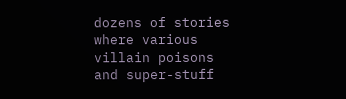dozens of stories where various villain poisons and super-stuff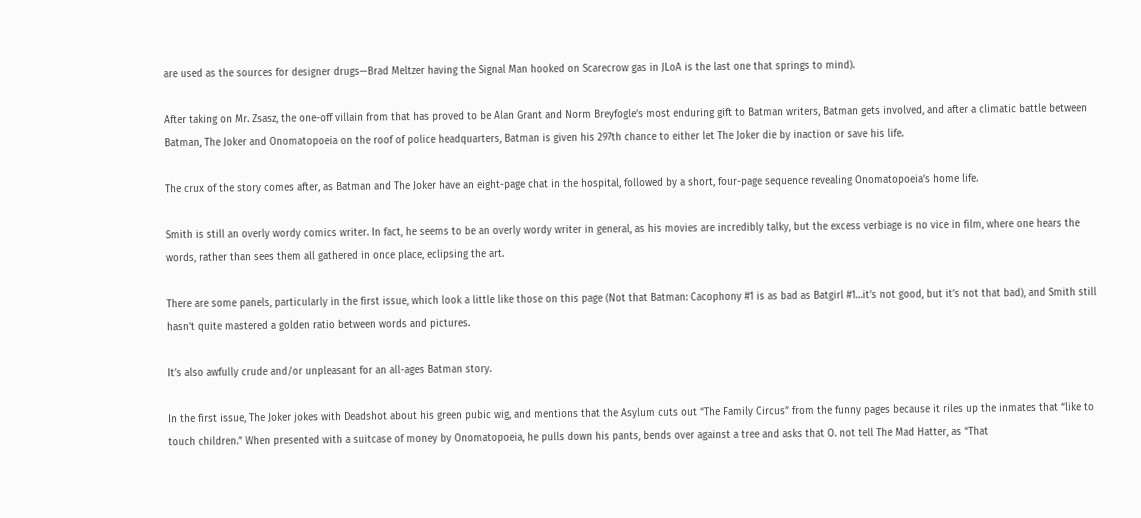are used as the sources for designer drugs—Brad Meltzer having the Signal Man hooked on Scarecrow gas in JLoA is the last one that springs to mind).

After taking on Mr. Zsasz, the one-off villain from that has proved to be Alan Grant and Norm Breyfogle’s most enduring gift to Batman writers, Batman gets involved, and after a climatic battle between Batman, The Joker and Onomatopoeia on the roof of police headquarters, Batman is given his 297th chance to either let The Joker die by inaction or save his life.

The crux of the story comes after, as Batman and The Joker have an eight-page chat in the hospital, followed by a short, four-page sequence revealing Onomatopoeia’s home life.

Smith is still an overly wordy comics writer. In fact, he seems to be an overly wordy writer in general, as his movies are incredibly talky, but the excess verbiage is no vice in film, where one hears the words, rather than sees them all gathered in once place, eclipsing the art.

There are some panels, particularly in the first issue, which look a little like those on this page (Not that Batman: Cacophony #1 is as bad as Batgirl #1…it’s not good, but it’s not that bad), and Smith still hasn’t quite mastered a golden ratio between words and pictures.

It’s also awfully crude and/or unpleasant for an all-ages Batman story.

In the first issue, The Joker jokes with Deadshot about his green pubic wig, and mentions that the Asylum cuts out “The Family Circus” from the funny pages because it riles up the inmates that “like to touch children.” When presented with a suitcase of money by Onomatopoeia, he pulls down his pants, bends over against a tree and asks that O. not tell The Mad Hatter, as “That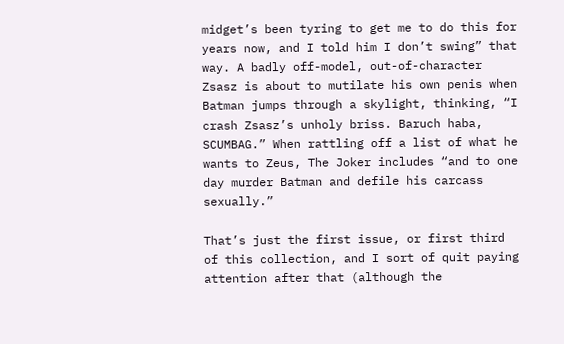midget’s been tyring to get me to do this for years now, and I told him I don’t swing” that way. A badly off-model, out-of-character Zsasz is about to mutilate his own penis when Batman jumps through a skylight, thinking, “I crash Zsasz’s unholy briss. Baruch haba, SCUMBAG.” When rattling off a list of what he wants to Zeus, The Joker includes “and to one day murder Batman and defile his carcass sexually.”

That’s just the first issue, or first third of this collection, and I sort of quit paying attention after that (although the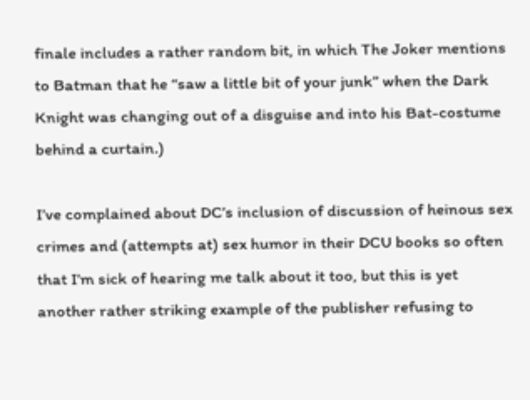finale includes a rather random bit, in which The Joker mentions to Batman that he “saw a little bit of your junk” when the Dark Knight was changing out of a disguise and into his Bat-costume behind a curtain.)

I’ve complained about DC’s inclusion of discussion of heinous sex crimes and (attempts at) sex humor in their DCU books so often that I’m sick of hearing me talk about it too, but this is yet another rather striking example of the publisher refusing to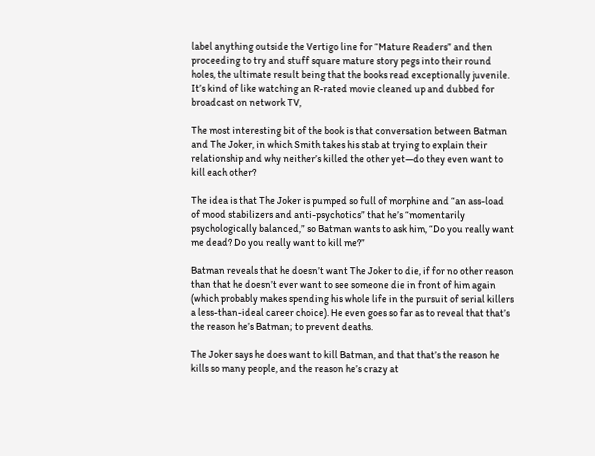label anything outside the Vertigo line for “Mature Readers” and then proceeding to try and stuff square mature story pegs into their round holes, the ultimate result being that the books read exceptionally juvenile. It’s kind of like watching an R-rated movie cleaned up and dubbed for broadcast on network TV,

The most interesting bit of the book is that conversation between Batman and The Joker, in which Smith takes his stab at trying to explain their relationship and why neither’s killed the other yet—do they even want to kill each other?

The idea is that The Joker is pumped so full of morphine and “an ass-load of mood stabilizers and anti-psychotics” that he’s “momentarily psychologically balanced,” so Batman wants to ask him, “Do you really want me dead? Do you really want to kill me?”

Batman reveals that he doesn’t want The Joker to die, if for no other reason than that he doesn’t ever want to see someone die in front of him again (which probably makes spending his whole life in the pursuit of serial killers a less-than-ideal career choice). He even goes so far as to reveal that that’s the reason he’s Batman; to prevent deaths.

The Joker says he does want to kill Batman, and that that’s the reason he kills so many people, and the reason he’s crazy at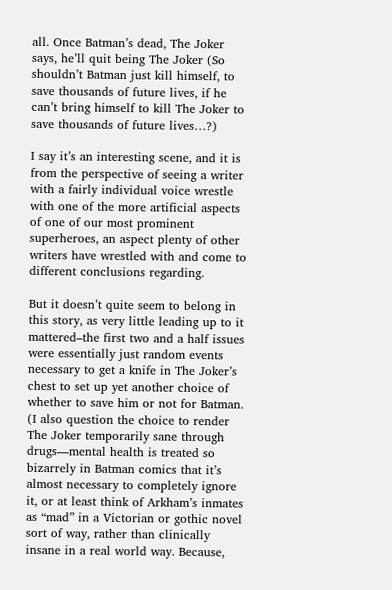all. Once Batman’s dead, The Joker says, he’ll quit being The Joker (So shouldn’t Batman just kill himself, to save thousands of future lives, if he can’t bring himself to kill The Joker to save thousands of future lives…?)

I say it’s an interesting scene, and it is from the perspective of seeing a writer with a fairly individual voice wrestle with one of the more artificial aspects of one of our most prominent superheroes, an aspect plenty of other writers have wrestled with and come to different conclusions regarding.

But it doesn’t quite seem to belong in this story, as very little leading up to it mattered–the first two and a half issues were essentially just random events necessary to get a knife in The Joker’s chest to set up yet another choice of whether to save him or not for Batman. (I also question the choice to render The Joker temporarily sane through drugs—mental health is treated so bizarrely in Batman comics that it’s almost necessary to completely ignore it, or at least think of Arkham’s inmates as “mad” in a Victorian or gothic novel sort of way, rather than clinically insane in a real world way. Because,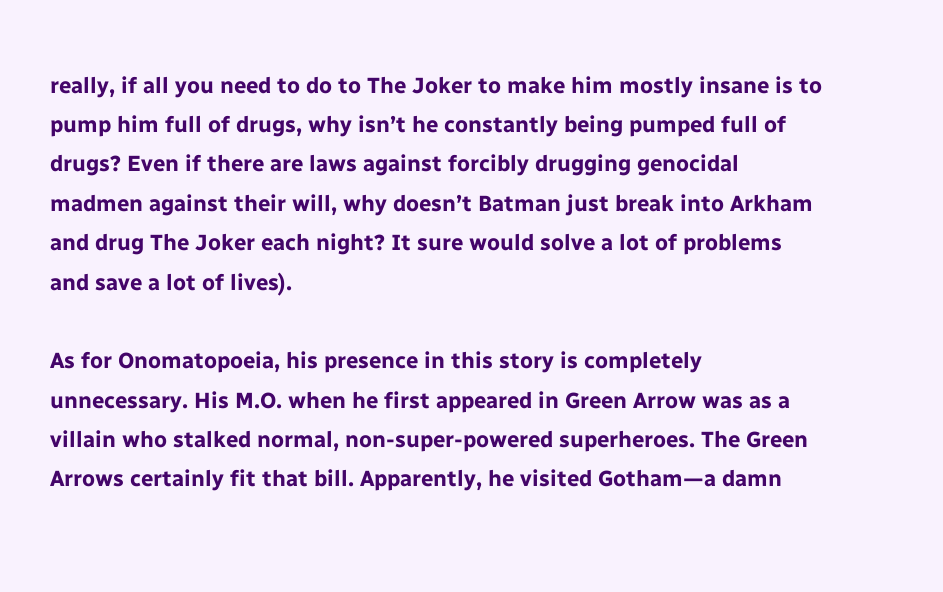really, if all you need to do to The Joker to make him mostly insane is to pump him full of drugs, why isn’t he constantly being pumped full of drugs? Even if there are laws against forcibly drugging genocidal madmen against their will, why doesn’t Batman just break into Arkham and drug The Joker each night? It sure would solve a lot of problems and save a lot of lives).

As for Onomatopoeia, his presence in this story is completely unnecessary. His M.O. when he first appeared in Green Arrow was as a villain who stalked normal, non-super-powered superheroes. The Green Arrows certainly fit that bill. Apparently, he visited Gotham—a damn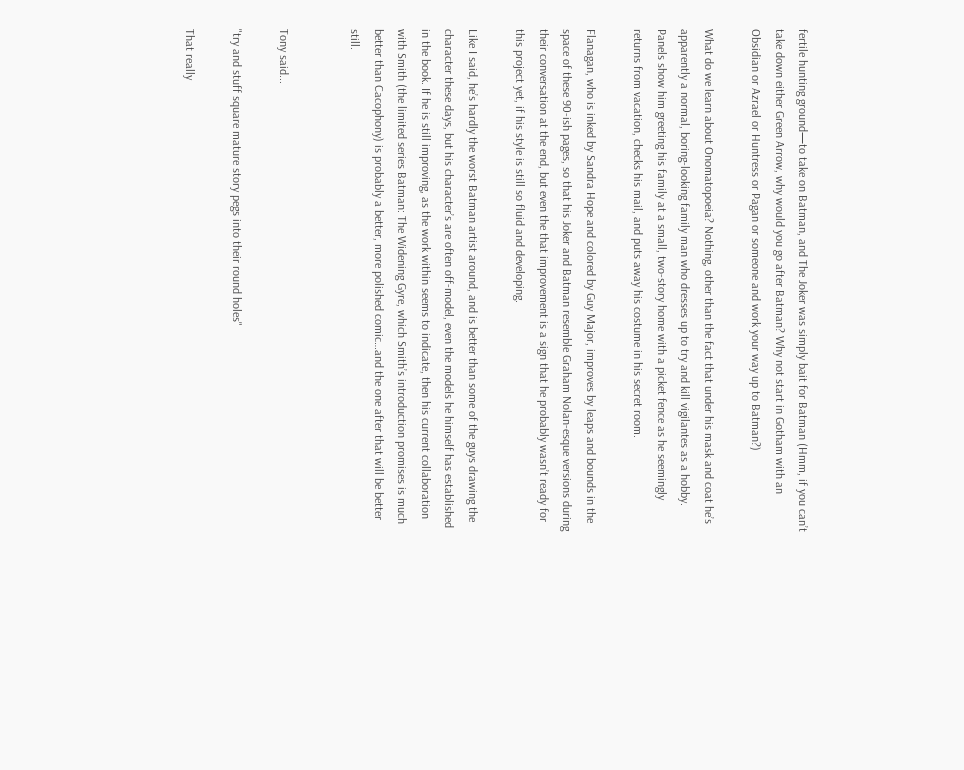fertile hunting ground—to take on Batman, and The Joker was simply bait for Batman (Hmm, if you can’t take down either Green Arrow, why would you go after Batman? Why not start in Gotham with an Obsidian or Azrael or Huntress or Pagan or someone and work your way up to Batman?)

What do we learn about Onomatopoeia? Nothing, other than the fact that under his mask and coat he’s apparently a normal, boring-looking family man who dresses up to try and kill vigilantes as a hobby. Panels show him greeting his family at a small, two-story home with a picket fence as he seemingly returns from vacation, checks his mail, and puts away his costume in his secret room.

Flanagan, who is inked by Sandra Hope and colored by Guy Major, improves by leaps and bounds in the space of these 90-ish pages, so that his Joker and Batman resemble Graham Nolan-esque versions during their conversation at the end, but even the that improvement is a sign that he probably wasn’t ready for this project yet, if his style is still so fluid and developing.

Like I said, he’s hardly the worst Batman artist around, and is better than some of the guys drawing the character these days, but his character’s are often off-model, even the models he himself has established in the book. If he is still improving, as the work within seems to indicate, then his current collaboration with Smith (the limited series Batman: The Widening Gyre, which Smith’s introduction promises is much better than Cacophony) is probably a better, more polished comic…and the one after that will be better still.


Tony said...

"try and stuff square mature story pegs into their round holes"

That really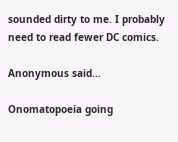sounded dirty to me. I probably need to read fewer DC comics.

Anonymous said...

Onomatopoeia going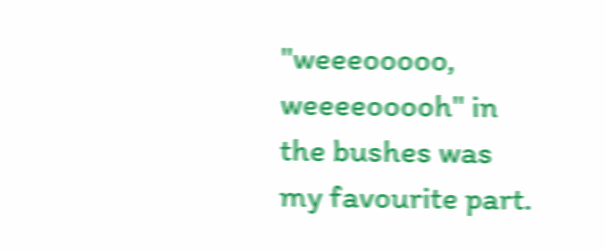"weeeooooo, weeeeooooh" in the bushes was my favourite part.